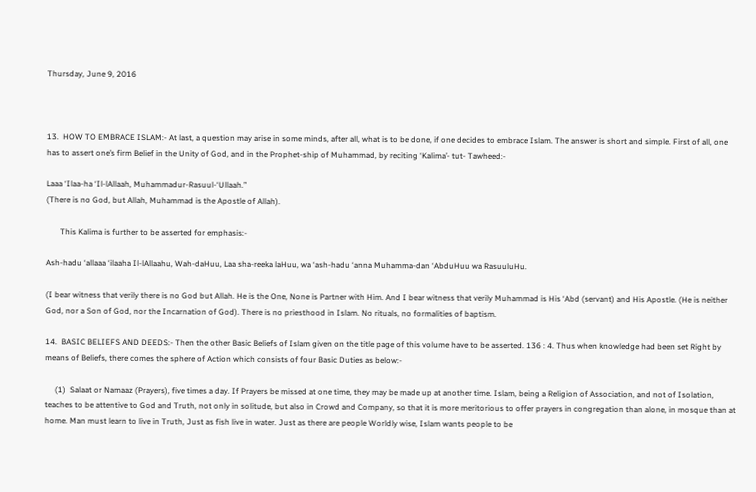Thursday, June 9, 2016



13.  HOW TO EMBRACE ISLAM:- At last, a question may arise in some minds, after all, what is to be done, if one decides to embrace Islam. The answer is short and simple. First of all, one has to assert one’s firm Belief in the Unity of God, and in the Prophet-ship of Muhammad, by reciting ‘Kalima’- tut- Tawheed:-

Laaa ‘Ilaa-ha ‘Il-lAllaah, Muhammadur-Rasuul-‘Ullaah.”
(There is no God, but Allah, Muhammad is the Apostle of Allah).

       This Kalima is further to be asserted for emphasis:-

Ash-hadu ‘allaaa ‘ilaaha Il-lAllaahu, Wah-daHuu, Laa sha-reeka laHuu, wa ‘ash-hadu ‘anna Muhamma-dan ‘AbduHuu wa RasuuluHu.

(I bear witness that verily there is no God but Allah. He is the One, None is Partner with Him. And I bear witness that verily Muhammad is His ‘Abd (servant) and His Apostle. (He is neither God, nor a Son of God, nor the Incarnation of God). There is no priesthood in Islam. No rituals, no formalities of baptism.

14.  BASIC BELIEFS AND DEEDS:- Then the other Basic Beliefs of Islam given on the title page of this volume have to be asserted. 136 : 4. Thus when knowledge had been set Right by means of Beliefs, there comes the sphere of Action which consists of four Basic Duties as below:-

     (1)  Salaat or Namaaz (Prayers), five times a day. If Prayers be missed at one time, they may be made up at another time. Islam, being a Religion of Association, and not of Isolation, teaches to be attentive to God and Truth, not only in solitude, but also in Crowd and Company, so that it is more meritorious to offer prayers in congregation than alone, in mosque than at home. Man must learn to live in Truth, Just as fish live in water. Just as there are people Worldly wise, Islam wants people to be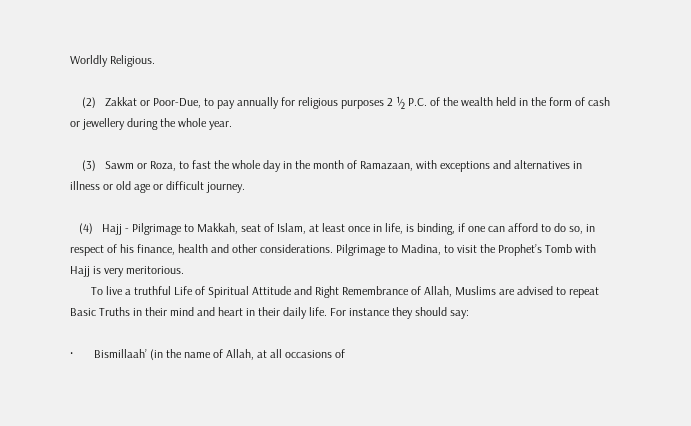Worldly Religious.

    (2)   Zakkat or Poor-Due, to pay annually for religious purposes 2 ½ P.C. of the wealth held in the form of cash or jewellery during the whole year.

    (3)   Sawm or Roza, to fast the whole day in the month of Ramazaan, with exceptions and alternatives in illness or old age or difficult journey.

   (4)   Hajj - Pilgrimage to Makkah, seat of Islam, at least once in life, is binding, if one can afford to do so, in respect of his finance, health and other considerations. Pilgrimage to Madina, to visit the Prophet’s Tomb with Hajj is very meritorious.
       To live a truthful Life of Spiritual Attitude and Right Remembrance of Allah, Muslims are advised to repeat Basic Truths in their mind and heart in their daily life. For instance they should say:

·       Bismillaah’ (in the name of Allah, at all occasions of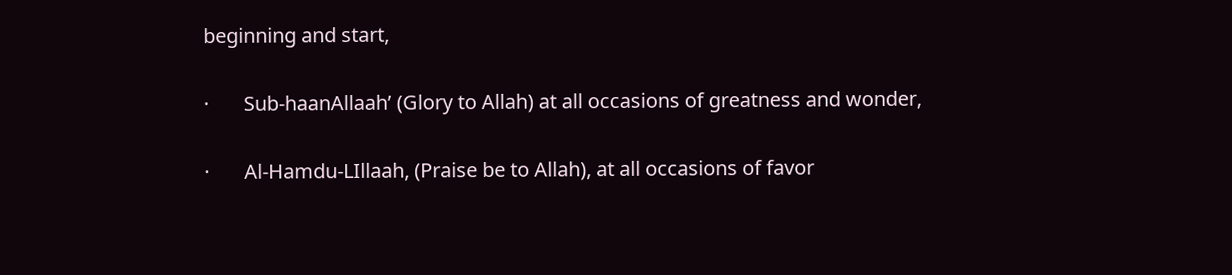beginning and start,

·       Sub-haanAllaah’ (Glory to Allah) at all occasions of greatness and wonder,

·       Al-Hamdu-LIllaah, (Praise be to Allah), at all occasions of favor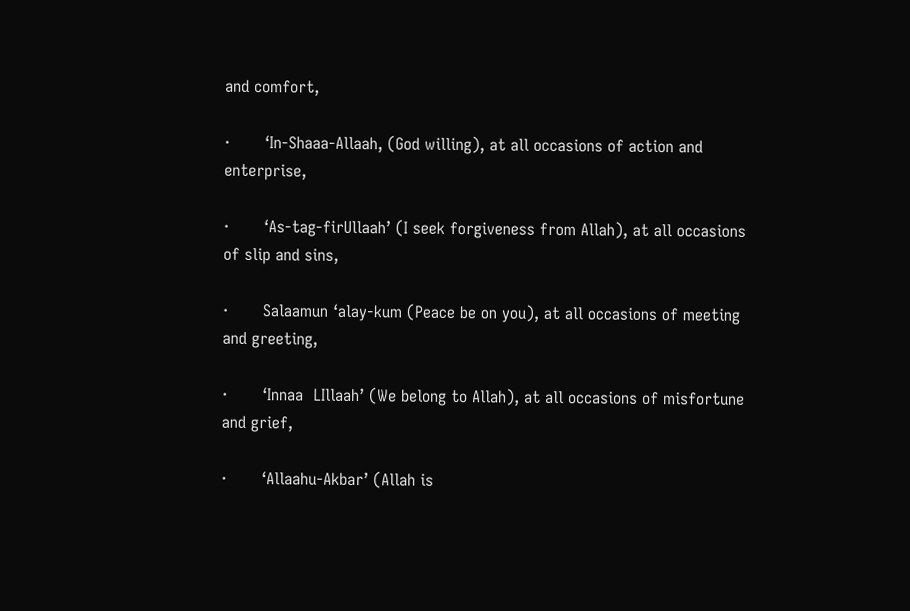and comfort,

·       ‘In-Shaaa-Allaah, (God willing), at all occasions of action and enterprise,

·       ‘As-tag-firUllaah’ (I seek forgiveness from Allah), at all occasions of slip and sins,

·       Salaamun ‘alay-kum (Peace be on you), at all occasions of meeting and greeting,

·       ‘Innaa  LIllaah’ (We belong to Allah), at all occasions of misfortune and grief,

·       ‘Allaahu-Akbar’ (Allah is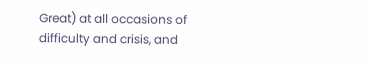Great) at all occasions of difficulty and crisis, and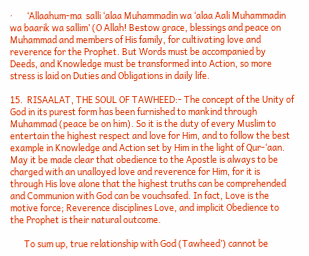·       ‘Allaahum-ma  salli ‘alaa Muhammadin wa ‘alaa Aali Muhammadin wa baarik wa sallim’ (O Allah! Bestow grace, blessings and peace on Muhammad and members of His family, for cultivating love and reverence for the Prophet. But Words must be accompanied by Deeds, and Knowledge must be transformed into Action, so more stress is laid on Duties and Obligations in daily life.

15.  RISAALAT, THE SOUL OF TAWHEED:- The concept of the Unity of God in its purest form has been furnished to mankind through Muhammad (peace be on him). So it is the duty of every Muslim to entertain the highest respect and love for Him, and to follow the best example in Knowledge and Action set by Him in the light of Qur-‘aan. May it be made clear that obedience to the Apostle is always to be charged with an unalloyed love and reverence for Him, for it is through His love alone that the highest truths can be comprehended and Communion with God can be vouchsafed. In fact, Love is the motive force; Reverence disciplines Love, and implicit Obedience to the Prophet is their natural outcome.

       To sum up, true relationship with God (Tawheed’) cannot be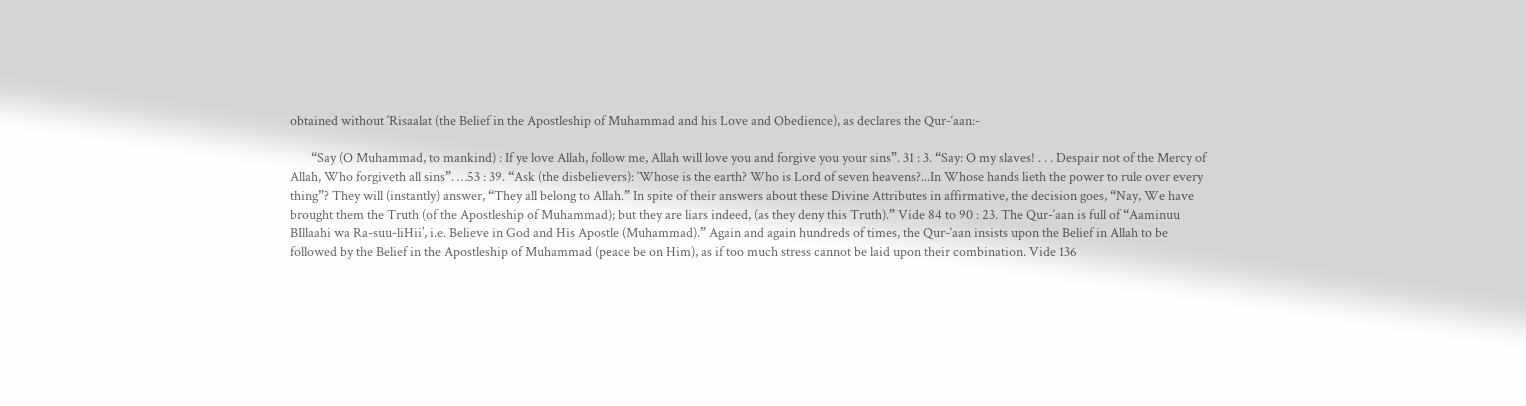obtained without ‘Risaalat (the Belief in the Apostleship of Muhammad and his Love and Obedience), as declares the Qur-‘aan:-

       “Say (O Muhammad, to mankind) : If ye love Allah, follow me, Allah will love you and forgive you your sins”. 31 : 3. “Say: O my slaves! . . . Despair not of the Mercy of Allah, Who forgiveth all sins”. …53 : 39. “Ask (the disbelievers): ‘Whose is the earth? Who is Lord of seven heavens?...In Whose hands lieth the power to rule over every thing”? They will (instantly) answer, “They all belong to Allah.” In spite of their answers about these Divine Attributes in affirmative, the decision goes, “Nay, We have brought them the Truth (of the Apostleship of Muhammad); but they are liars indeed, (as they deny this Truth).” Vide 84 to 90 : 23. The Qur-‘aan is full of “Aaminuu BIllaahi wa Ra-suu-liHii’, i.e. Believe in God and His Apostle (Muhammad).” Again and again hundreds of times, the Qur-‘aan insists upon the Belief in Allah to be followed by the Belief in the Apostleship of Muhammad (peace be on Him), as if too much stress cannot be laid upon their combination. Vide 136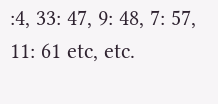:4, 33: 47, 9: 48, 7: 57, 11: 61 etc, etc.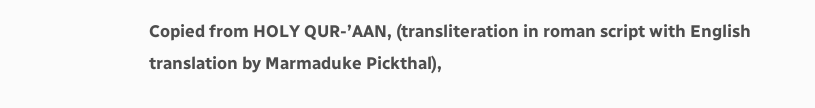Copied from HOLY QUR-’AAN, (transliteration in roman script with English translation by Marmaduke Pickthal),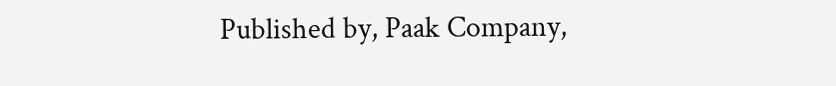Published by, Paak Company,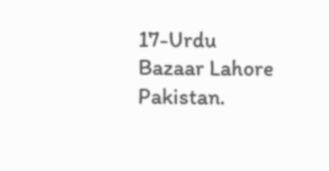17-Urdu Bazaar Lahore Pakistan.